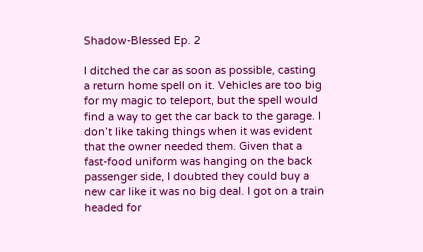Shadow-Blessed Ep. 2

I ditched the car as soon as possible, casting a return home spell on it. Vehicles are too big for my magic to teleport, but the spell would find a way to get the car back to the garage. I don’t like taking things when it was evident that the owner needed them. Given that a fast-food uniform was hanging on the back passenger side, I doubted they could buy a new car like it was no big deal. I got on a train headed for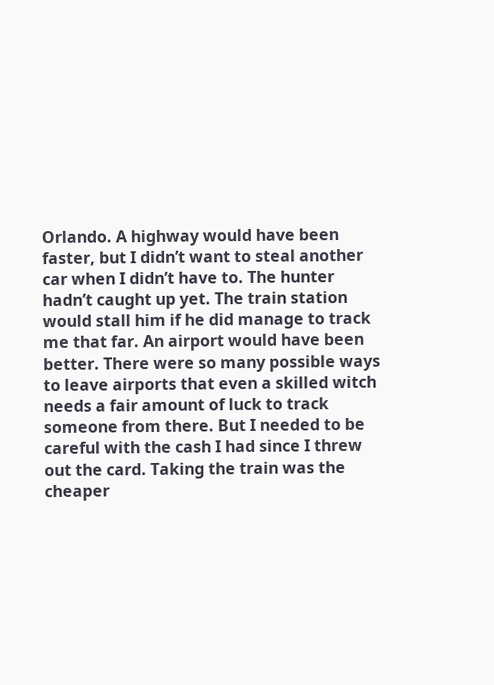Orlando. A highway would have been faster, but I didn’t want to steal another car when I didn’t have to. The hunter hadn’t caught up yet. The train station would stall him if he did manage to track me that far. An airport would have been better. There were so many possible ways to leave airports that even a skilled witch needs a fair amount of luck to track someone from there. But I needed to be careful with the cash I had since I threw out the card. Taking the train was the cheaper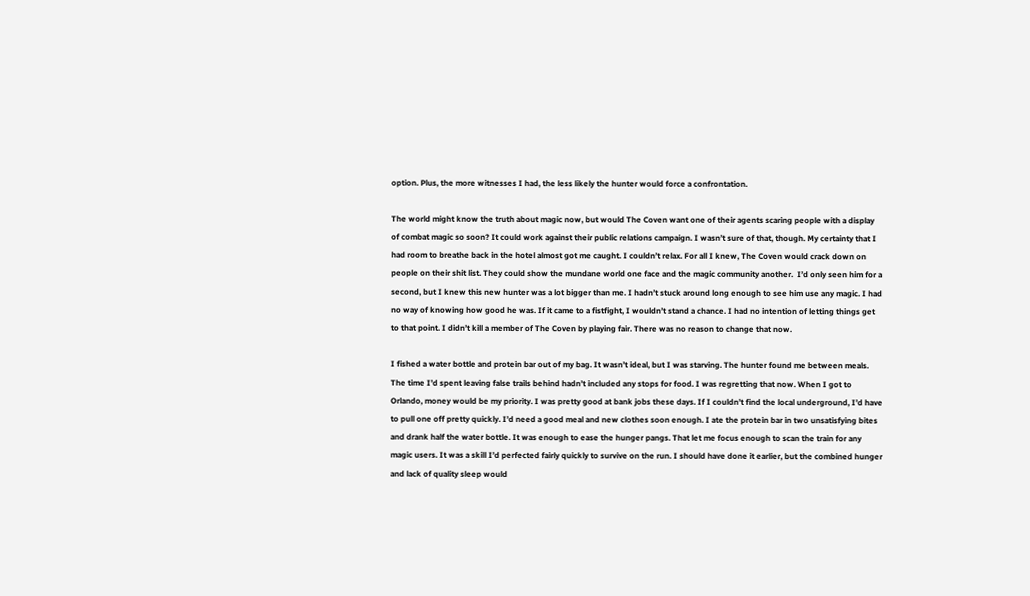option. Plus, the more witnesses I had, the less likely the hunter would force a confrontation.

The world might know the truth about magic now, but would The Coven want one of their agents scaring people with a display of combat magic so soon? It could work against their public relations campaign. I wasn’t sure of that, though. My certainty that I had room to breathe back in the hotel almost got me caught. I couldn’t relax. For all I knew, The Coven would crack down on people on their shit list. They could show the mundane world one face and the magic community another.  I’d only seen him for a second, but I knew this new hunter was a lot bigger than me. I hadn’t stuck around long enough to see him use any magic. I had no way of knowing how good he was. If it came to a fistfight, I wouldn’t stand a chance. I had no intention of letting things get to that point. I didn’t kill a member of The Coven by playing fair. There was no reason to change that now.

I fished a water bottle and protein bar out of my bag. It wasn’t ideal, but I was starving. The hunter found me between meals. The time I’d spent leaving false trails behind hadn’t included any stops for food. I was regretting that now. When I got to Orlando, money would be my priority. I was pretty good at bank jobs these days. If I couldn’t find the local underground, I’d have to pull one off pretty quickly. I’d need a good meal and new clothes soon enough. I ate the protein bar in two unsatisfying bites and drank half the water bottle. It was enough to ease the hunger pangs. That let me focus enough to scan the train for any magic users. It was a skill I’d perfected fairly quickly to survive on the run. I should have done it earlier, but the combined hunger and lack of quality sleep would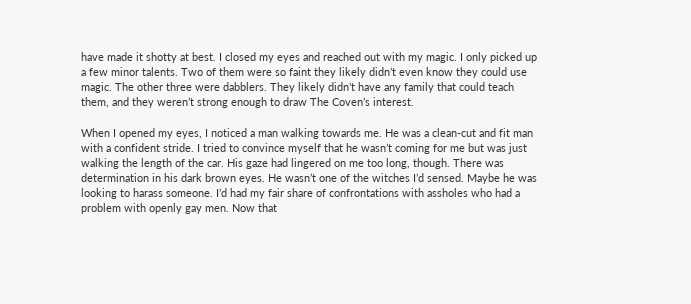have made it shotty at best. I closed my eyes and reached out with my magic. I only picked up a few minor talents. Two of them were so faint they likely didn’t even know they could use magic. The other three were dabblers. They likely didn’t have any family that could teach them, and they weren’t strong enough to draw The Coven’s interest.

When I opened my eyes, I noticed a man walking towards me. He was a clean-cut and fit man with a confident stride. I tried to convince myself that he wasn’t coming for me but was just walking the length of the car. His gaze had lingered on me too long, though. There was determination in his dark brown eyes. He wasn’t one of the witches I’d sensed. Maybe he was looking to harass someone. I’d had my fair share of confrontations with assholes who had a problem with openly gay men. Now that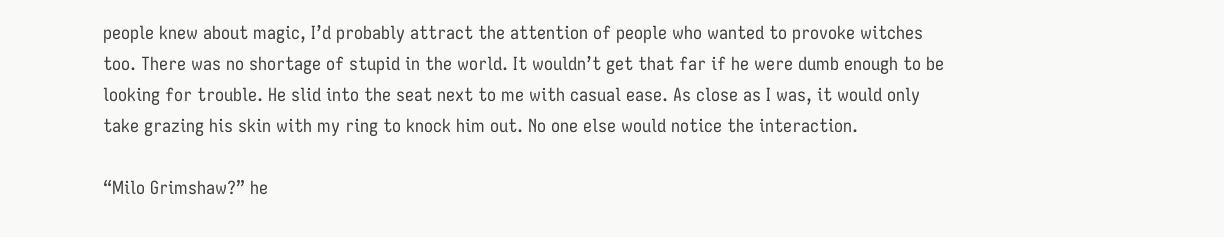people knew about magic, I’d probably attract the attention of people who wanted to provoke witches too. There was no shortage of stupid in the world. It wouldn’t get that far if he were dumb enough to be looking for trouble. He slid into the seat next to me with casual ease. As close as I was, it would only take grazing his skin with my ring to knock him out. No one else would notice the interaction.

“Milo Grimshaw?” he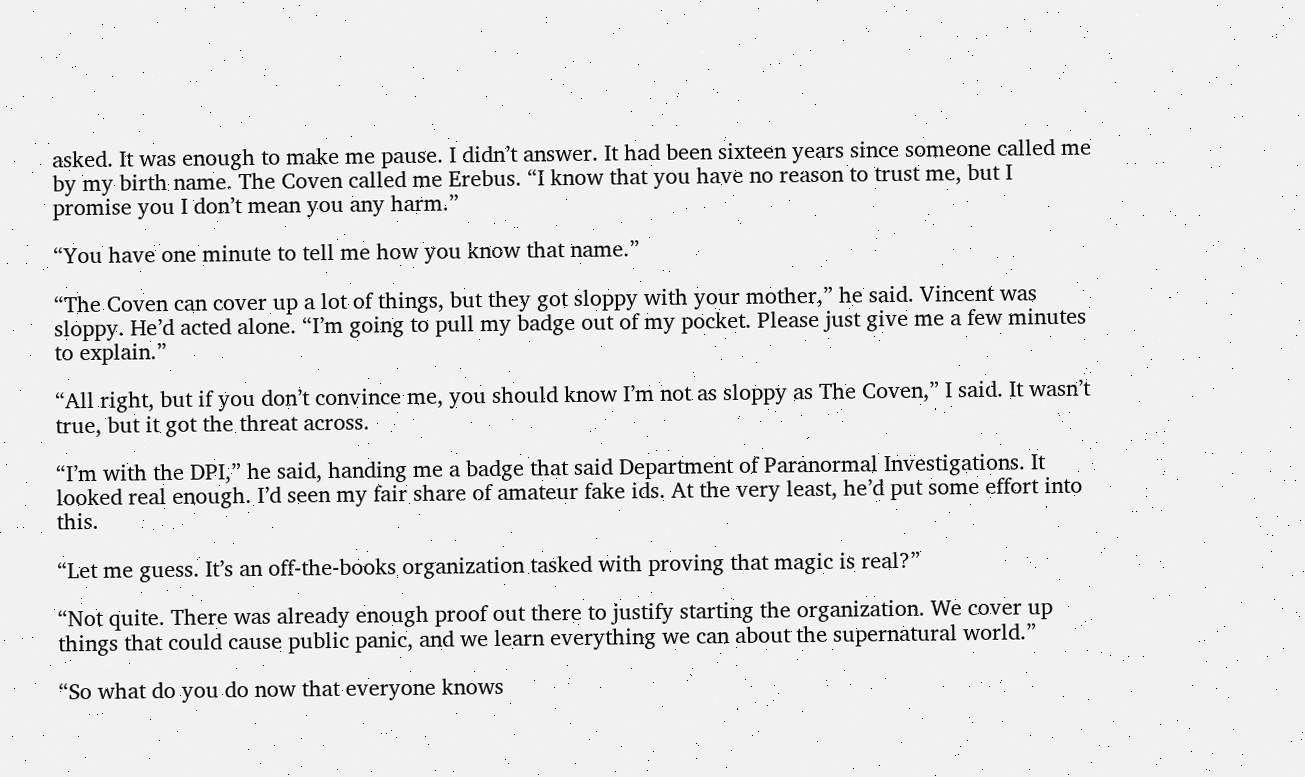asked. It was enough to make me pause. I didn’t answer. It had been sixteen years since someone called me by my birth name. The Coven called me Erebus. “I know that you have no reason to trust me, but I promise you I don’t mean you any harm.”

“You have one minute to tell me how you know that name.”

“The Coven can cover up a lot of things, but they got sloppy with your mother,” he said. Vincent was sloppy. He’d acted alone. “I’m going to pull my badge out of my pocket. Please just give me a few minutes to explain.”

“All right, but if you don’t convince me, you should know I’m not as sloppy as The Coven,” I said. It wasn’t true, but it got the threat across.

“I’m with the DPI,” he said, handing me a badge that said Department of Paranormal Investigations. It looked real enough. I’d seen my fair share of amateur fake ids. At the very least, he’d put some effort into this.

“Let me guess. It’s an off-the-books organization tasked with proving that magic is real?”

“Not quite. There was already enough proof out there to justify starting the organization. We cover up things that could cause public panic, and we learn everything we can about the supernatural world.”

“So what do you do now that everyone knows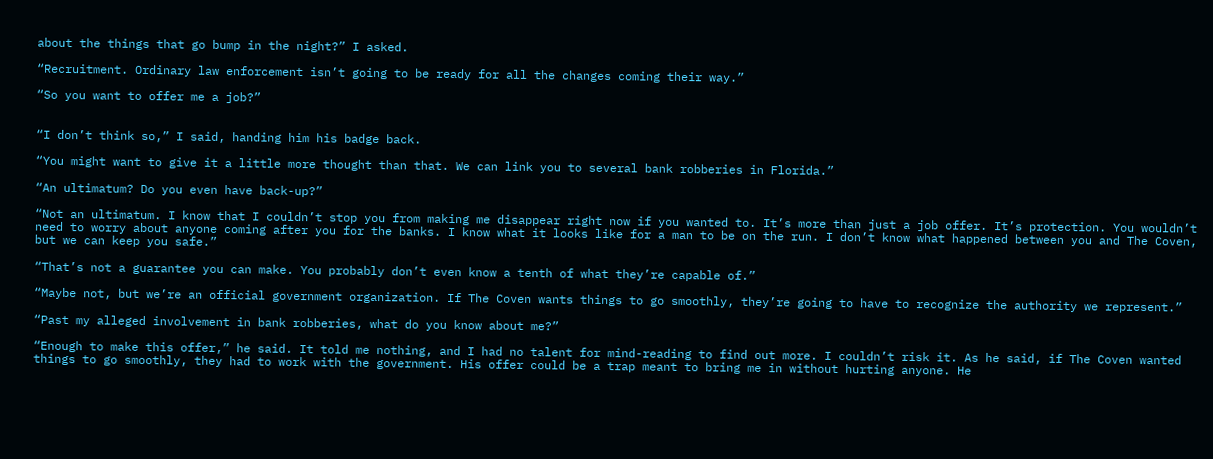about the things that go bump in the night?” I asked.

“Recruitment. Ordinary law enforcement isn’t going to be ready for all the changes coming their way.”

“So you want to offer me a job?”


“I don’t think so,” I said, handing him his badge back.

“You might want to give it a little more thought than that. We can link you to several bank robberies in Florida.”

“An ultimatum? Do you even have back-up?”

“Not an ultimatum. I know that I couldn’t stop you from making me disappear right now if you wanted to. It’s more than just a job offer. It’s protection. You wouldn’t need to worry about anyone coming after you for the banks. I know what it looks like for a man to be on the run. I don’t know what happened between you and The Coven, but we can keep you safe.”

“That’s not a guarantee you can make. You probably don’t even know a tenth of what they’re capable of.”

“Maybe not, but we’re an official government organization. If The Coven wants things to go smoothly, they’re going to have to recognize the authority we represent.”

“Past my alleged involvement in bank robberies, what do you know about me?”

“Enough to make this offer,” he said. It told me nothing, and I had no talent for mind-reading to find out more. I couldn’t risk it. As he said, if The Coven wanted things to go smoothly, they had to work with the government. His offer could be a trap meant to bring me in without hurting anyone. He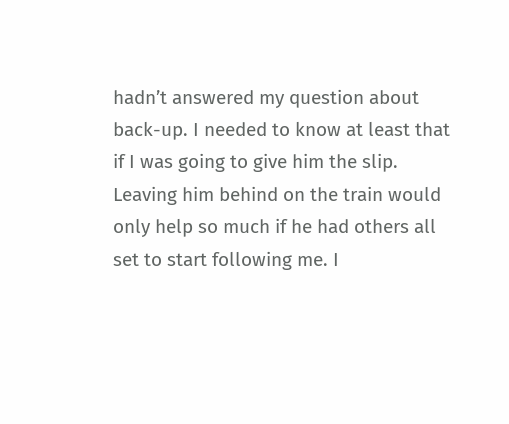hadn’t answered my question about back-up. I needed to know at least that if I was going to give him the slip. Leaving him behind on the train would only help so much if he had others all set to start following me. I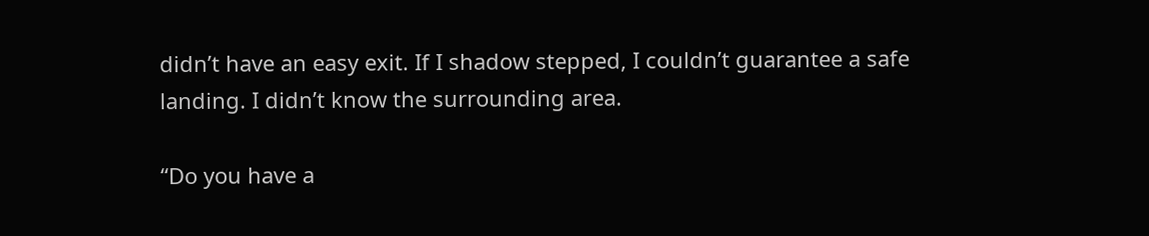didn’t have an easy exit. If I shadow stepped, I couldn’t guarantee a safe landing. I didn’t know the surrounding area.

“Do you have a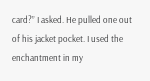card?” I asked. He pulled one out of his jacket pocket. I used the enchantment in my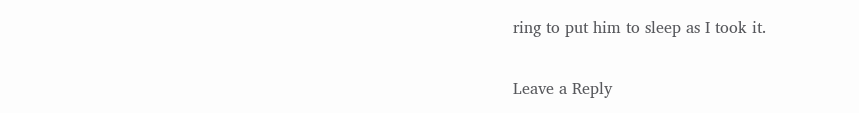ring to put him to sleep as I took it.

Leave a Reply